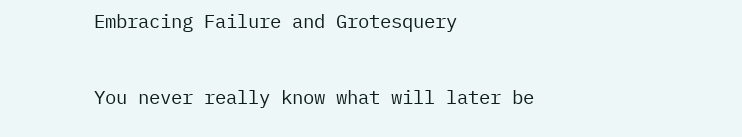Embracing Failure and Grotesquery

You never really know what will later be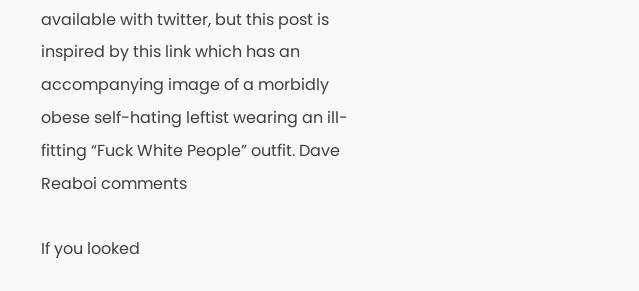available with twitter, but this post is inspired by this link which has an accompanying image of a morbidly obese self-hating leftist wearing an ill-fitting “Fuck White People” outfit. Dave Reaboi comments

If you looked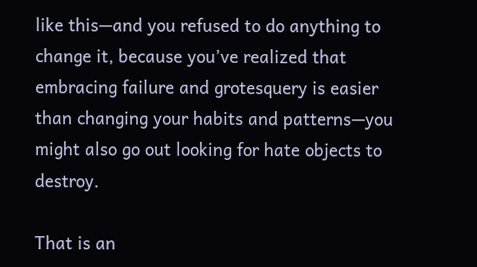like this—and you refused to do anything to change it, because you’ve realized that embracing failure and grotesquery is easier than changing your habits and patterns—you might also go out looking for hate objects to destroy.

That is an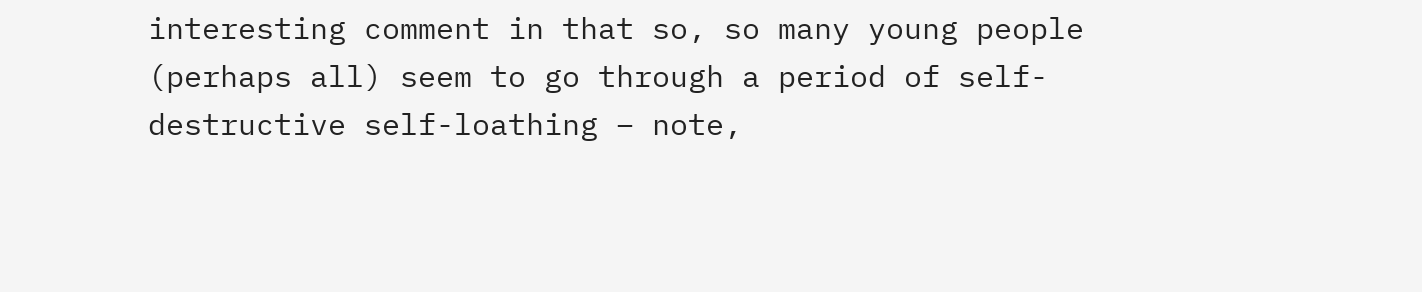interesting comment in that so, so many young people (perhaps all) seem to go through a period of self-destructive self-loathing – note,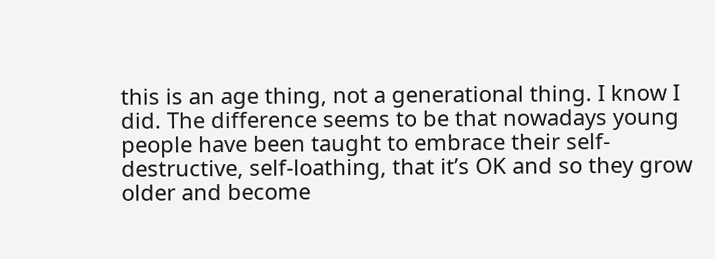this is an age thing, not a generational thing. I know I did. The difference seems to be that nowadays young people have been taught to embrace their self-destructive, self-loathing, that it’s OK and so they grow older and become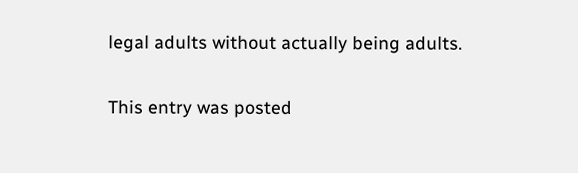legal adults without actually being adults.

This entry was posted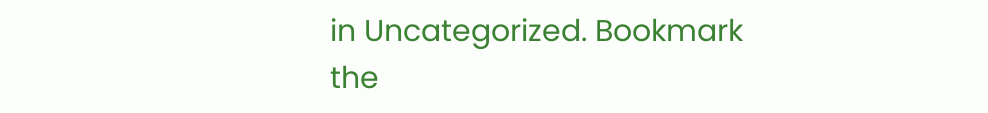in Uncategorized. Bookmark the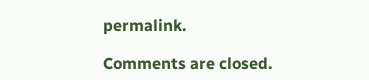permalink.

Comments are closed.